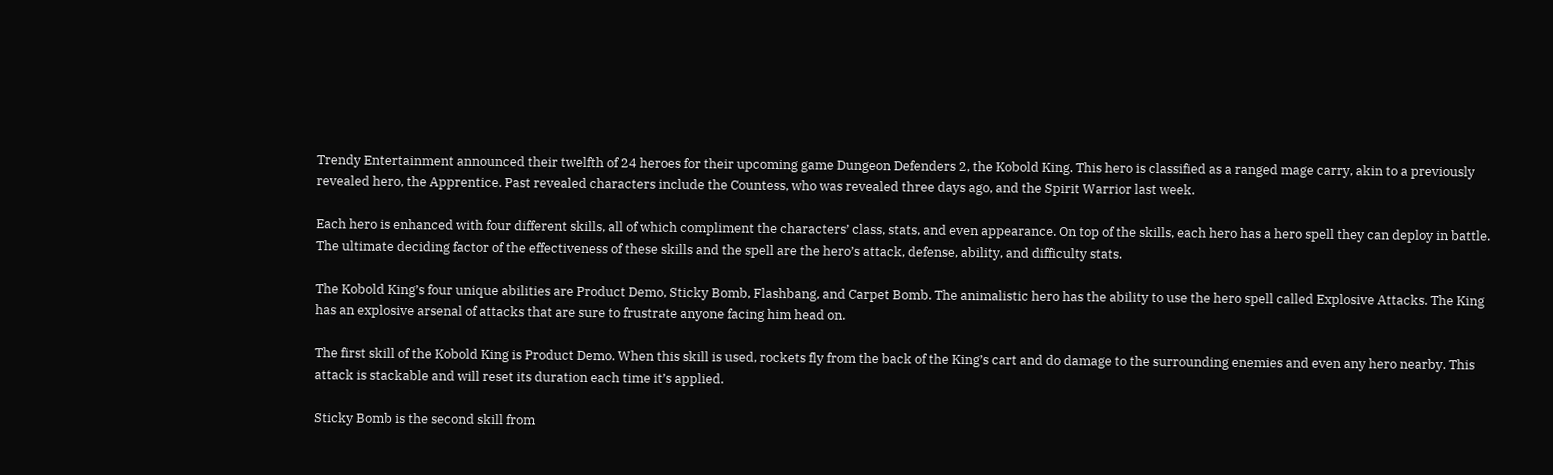Trendy Entertainment announced their twelfth of 24 heroes for their upcoming game Dungeon Defenders 2, the Kobold King. This hero is classified as a ranged mage carry, akin to a previously revealed hero, the Apprentice. Past revealed characters include the Countess, who was revealed three days ago, and the Spirit Warrior last week.

Each hero is enhanced with four different skills, all of which compliment the characters’ class, stats, and even appearance. On top of the skills, each hero has a hero spell they can deploy in battle. The ultimate deciding factor of the effectiveness of these skills and the spell are the hero’s attack, defense, ability, and difficulty stats.

The Kobold King’s four unique abilities are Product Demo, Sticky Bomb, Flashbang, and Carpet Bomb. The animalistic hero has the ability to use the hero spell called Explosive Attacks. The King has an explosive arsenal of attacks that are sure to frustrate anyone facing him head on.

The first skill of the Kobold King is Product Demo. When this skill is used, rockets fly from the back of the King’s cart and do damage to the surrounding enemies and even any hero nearby. This attack is stackable and will reset its duration each time it’s applied.

Sticky Bomb is the second skill from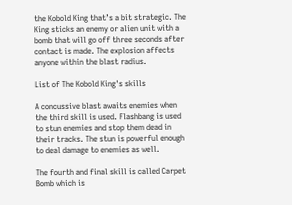the Kobold King that’s a bit strategic. The King sticks an enemy or alien unit with a bomb that will go off three seconds after contact is made. The explosion affects anyone within the blast radius.

List of The Kobold King's skills

A concussive blast awaits enemies when the third skill is used. Flashbang is used to stun enemies and stop them dead in their tracks. The stun is powerful enough to deal damage to enemies as well.

The fourth and final skill is called Carpet Bomb which is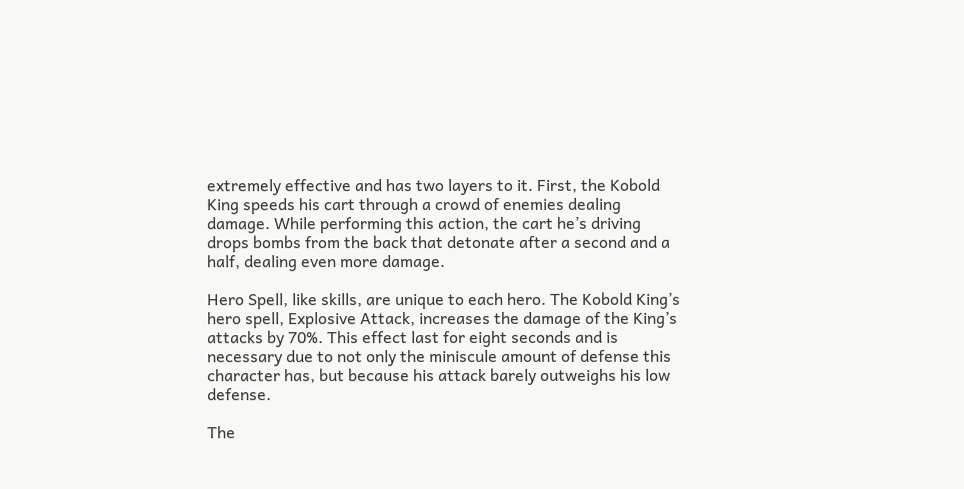extremely effective and has two layers to it. First, the Kobold King speeds his cart through a crowd of enemies dealing damage. While performing this action, the cart he’s driving drops bombs from the back that detonate after a second and a half, dealing even more damage.

Hero Spell, like skills, are unique to each hero. The Kobold King’s hero spell, Explosive Attack, increases the damage of the King’s attacks by 70%. This effect last for eight seconds and is necessary due to not only the miniscule amount of defense this character has, but because his attack barely outweighs his low defense.

The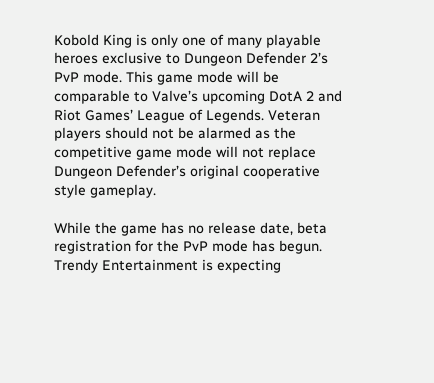Kobold King is only one of many playable heroes exclusive to Dungeon Defender 2’s PvP mode. This game mode will be comparable to Valve’s upcoming DotA 2 and Riot Games’ League of Legends. Veteran players should not be alarmed as the competitive game mode will not replace Dungeon Defender’s original cooperative style gameplay.

While the game has no release date, beta registration for the PvP mode has begun. Trendy Entertainment is expecting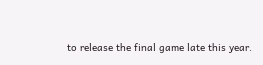to release the final game late this year.